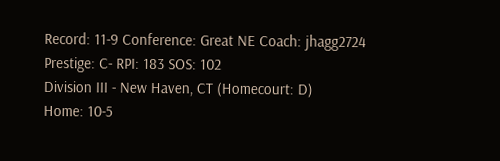Record: 11-9 Conference: Great NE Coach: jhagg2724 Prestige: C- RPI: 183 SOS: 102
Division III - New Haven, CT (Homecourt: D)
Home: 10-5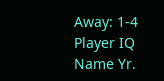Away: 1-4
Player IQ
Name Yr.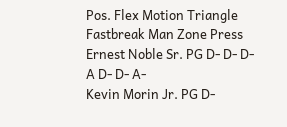Pos. Flex Motion Triangle Fastbreak Man Zone Press
Ernest Noble Sr. PG D- D- D- A D- D- A-
Kevin Morin Jr. PG D-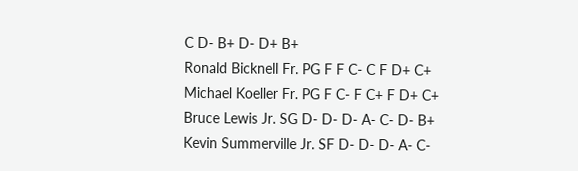C D- B+ D- D+ B+
Ronald Bicknell Fr. PG F F C- C F D+ C+
Michael Koeller Fr. PG F C- F C+ F D+ C+
Bruce Lewis Jr. SG D- D- D- A- C- D- B+
Kevin Summerville Jr. SF D- D- D- A- C-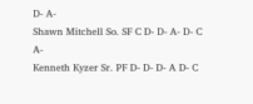D- A-
Shawn Mitchell So. SF C D- D- A- D- C A-
Kenneth Kyzer Sr. PF D- D- D- A D- C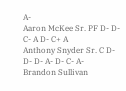A-
Aaron McKee Sr. PF D- D- C- A D- C+ A
Anthony Snyder Sr. C D- D- D- A- D- C- A-
Brandon Sullivan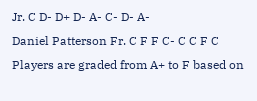Jr. C D- D+ D- A- C- D- A-
Daniel Patterson Fr. C F F C- C C F C
Players are graded from A+ to F based on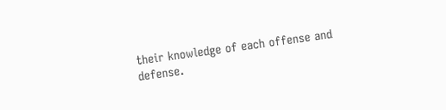their knowledge of each offense and defense.